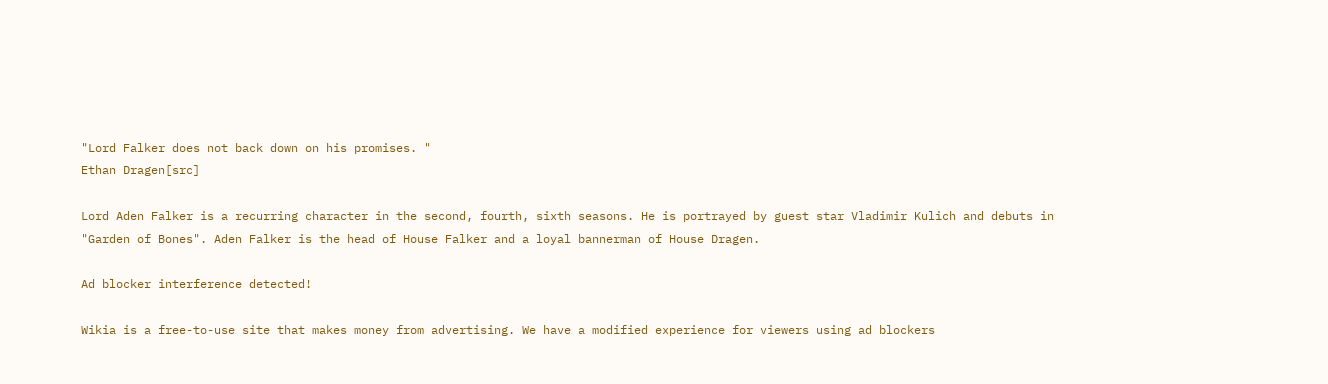"Lord Falker does not back down on his promises. "
Ethan Dragen[src]

Lord Aden Falker is a recurring character in the second, fourth, sixth seasons. He is portrayed by guest star Vladimir Kulich and debuts in "Garden of Bones". Aden Falker is the head of House Falker and a loyal bannerman of House Dragen.

Ad blocker interference detected!

Wikia is a free-to-use site that makes money from advertising. We have a modified experience for viewers using ad blockers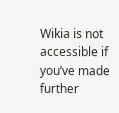Wikia is not accessible if you’ve made further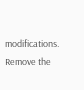modifications. Remove the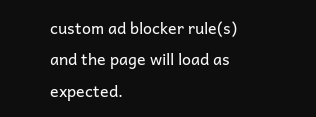custom ad blocker rule(s) and the page will load as expected.